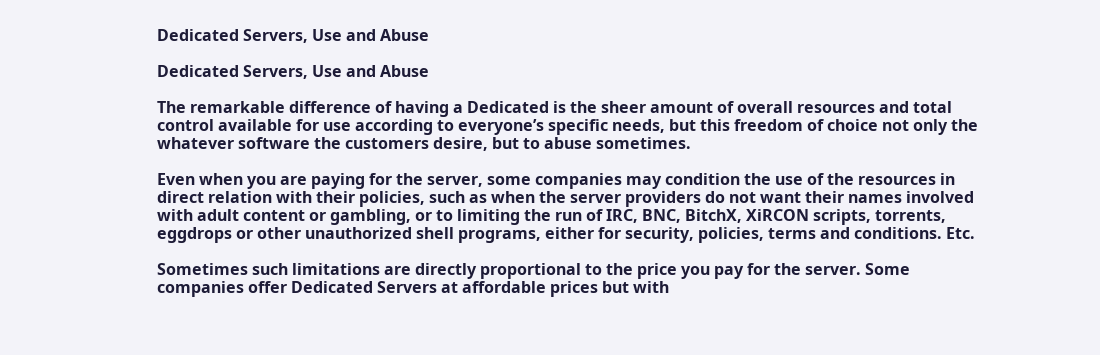Dedicated Servers, Use and Abuse

Dedicated Servers, Use and Abuse

The remarkable difference of having a Dedicated is the sheer amount of overall resources and total control available for use according to everyone’s specific needs, but this freedom of choice not only the whatever software the customers desire, but to abuse sometimes.

Even when you are paying for the server, some companies may condition the use of the resources in direct relation with their policies, such as when the server providers do not want their names involved with adult content or gambling, or to limiting the run of IRC, BNC, BitchX, XiRCON scripts, torrents, eggdrops or other unauthorized shell programs, either for security, policies, terms and conditions. Etc.

Sometimes such limitations are directly proportional to the price you pay for the server. Some companies offer Dedicated Servers at affordable prices but with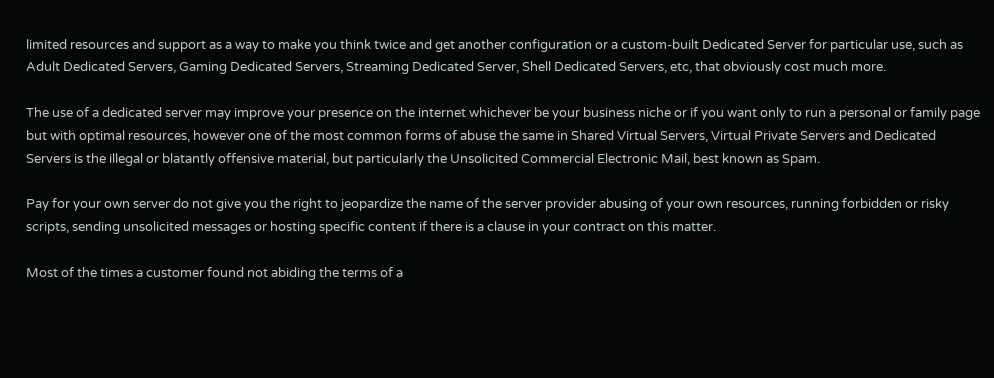limited resources and support as a way to make you think twice and get another configuration or a custom-built Dedicated Server for particular use, such as Adult Dedicated Servers, Gaming Dedicated Servers, Streaming Dedicated Server, Shell Dedicated Servers, etc, that obviously cost much more.

The use of a dedicated server may improve your presence on the internet whichever be your business niche or if you want only to run a personal or family page but with optimal resources, however one of the most common forms of abuse the same in Shared Virtual Servers, Virtual Private Servers and Dedicated Servers is the illegal or blatantly offensive material, but particularly the Unsolicited Commercial Electronic Mail, best known as Spam.

Pay for your own server do not give you the right to jeopardize the name of the server provider abusing of your own resources, running forbidden or risky scripts, sending unsolicited messages or hosting specific content if there is a clause in your contract on this matter.

Most of the times a customer found not abiding the terms of a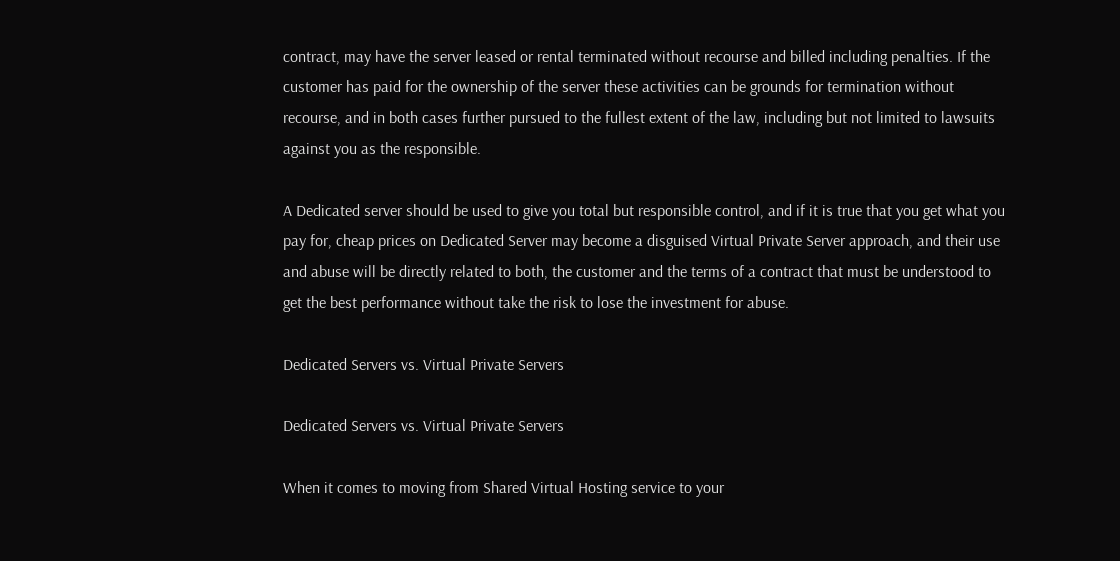contract, may have the server leased or rental terminated without recourse and billed including penalties. If the customer has paid for the ownership of the server these activities can be grounds for termination without recourse, and in both cases further pursued to the fullest extent of the law, including but not limited to lawsuits against you as the responsible.

A Dedicated server should be used to give you total but responsible control, and if it is true that you get what you pay for, cheap prices on Dedicated Server may become a disguised Virtual Private Server approach, and their use and abuse will be directly related to both, the customer and the terms of a contract that must be understood to get the best performance without take the risk to lose the investment for abuse.

Dedicated Servers vs. Virtual Private Servers

Dedicated Servers vs. Virtual Private Servers

When it comes to moving from Shared Virtual Hosting service to your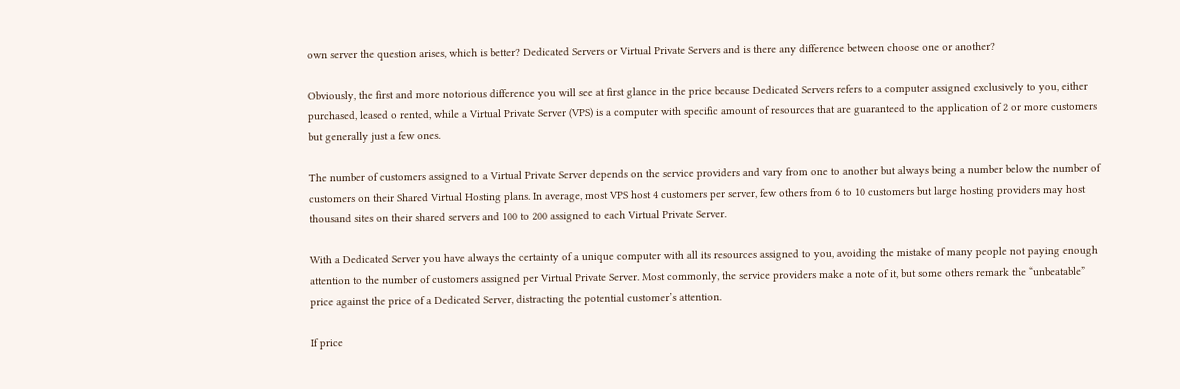own server the question arises, which is better? Dedicated Servers or Virtual Private Servers and is there any difference between choose one or another?

Obviously, the first and more notorious difference you will see at first glance in the price because Dedicated Servers refers to a computer assigned exclusively to you, either purchased, leased o rented, while a Virtual Private Server (VPS) is a computer with specific amount of resources that are guaranteed to the application of 2 or more customers but generally just a few ones.

The number of customers assigned to a Virtual Private Server depends on the service providers and vary from one to another but always being a number below the number of customers on their Shared Virtual Hosting plans. In average, most VPS host 4 customers per server, few others from 6 to 10 customers but large hosting providers may host thousand sites on their shared servers and 100 to 200 assigned to each Virtual Private Server.

With a Dedicated Server you have always the certainty of a unique computer with all its resources assigned to you, avoiding the mistake of many people not paying enough attention to the number of customers assigned per Virtual Private Server. Most commonly, the service providers make a note of it, but some others remark the “unbeatable” price against the price of a Dedicated Server, distracting the potential customer’s attention.

If price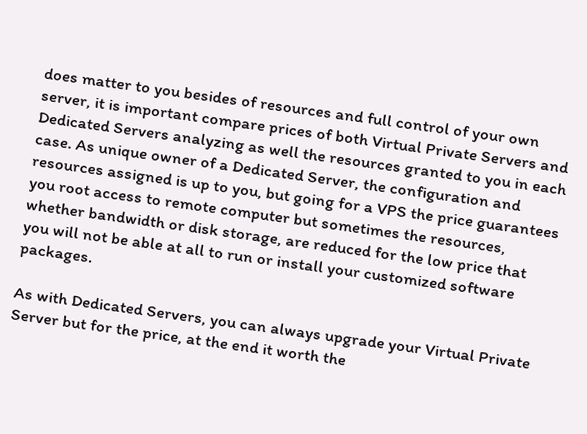does matter to you besides of resources and full control of your own server, it is important compare prices of both Virtual Private Servers and Dedicated Servers analyzing as well the resources granted to you in each case. As unique owner of a Dedicated Server, the configuration and resources assigned is up to you, but going for a VPS the price guarantees you root access to remote computer but sometimes the resources, whether bandwidth or disk storage, are reduced for the low price that you will not be able at all to run or install your customized software packages.

As with Dedicated Servers, you can always upgrade your Virtual Private Server but for the price, at the end it worth the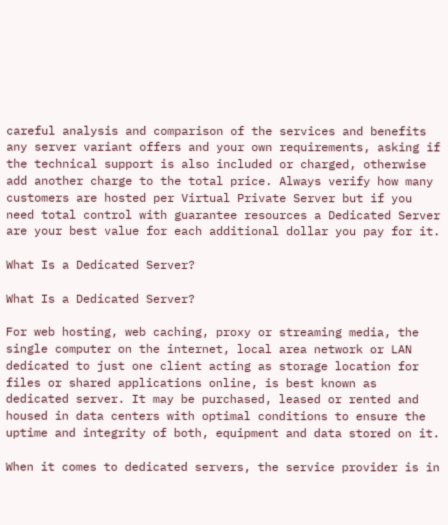careful analysis and comparison of the services and benefits any server variant offers and your own requirements, asking if the technical support is also included or charged, otherwise add another charge to the total price. Always verify how many customers are hosted per Virtual Private Server but if you need total control with guarantee resources a Dedicated Server are your best value for each additional dollar you pay for it.

What Is a Dedicated Server?

What Is a Dedicated Server?

For web hosting, web caching, proxy or streaming media, the single computer on the internet, local area network or LAN dedicated to just one client acting as storage location for files or shared applications online, is best known as dedicated server. It may be purchased, leased or rented and housed in data centers with optimal conditions to ensure the uptime and integrity of both, equipment and data stored on it.

When it comes to dedicated servers, the service provider is in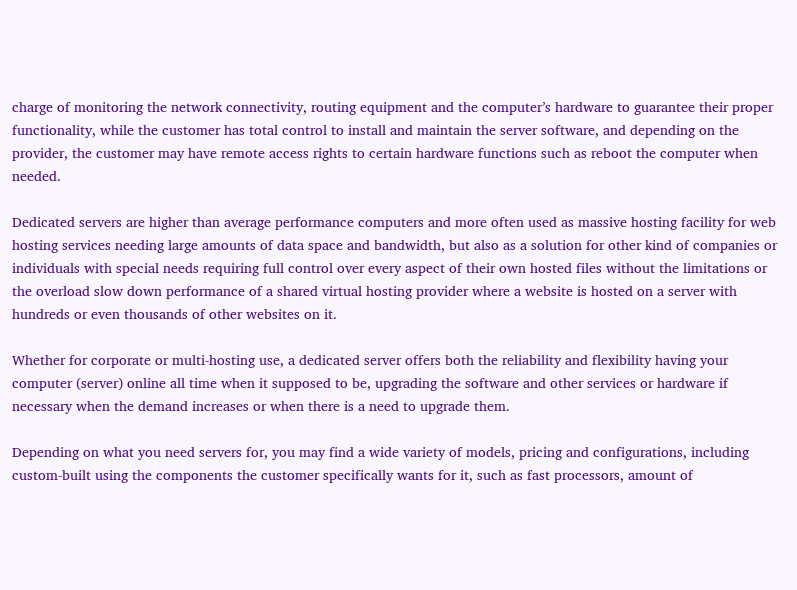charge of monitoring the network connectivity, routing equipment and the computer’s hardware to guarantee their proper functionality, while the customer has total control to install and maintain the server software, and depending on the provider, the customer may have remote access rights to certain hardware functions such as reboot the computer when needed.

Dedicated servers are higher than average performance computers and more often used as massive hosting facility for web hosting services needing large amounts of data space and bandwidth, but also as a solution for other kind of companies or individuals with special needs requiring full control over every aspect of their own hosted files without the limitations or the overload slow down performance of a shared virtual hosting provider where a website is hosted on a server with hundreds or even thousands of other websites on it.

Whether for corporate or multi-hosting use, a dedicated server offers both the reliability and flexibility having your computer (server) online all time when it supposed to be, upgrading the software and other services or hardware if necessary when the demand increases or when there is a need to upgrade them.

Depending on what you need servers for, you may find a wide variety of models, pricing and configurations, including custom-built using the components the customer specifically wants for it, such as fast processors, amount of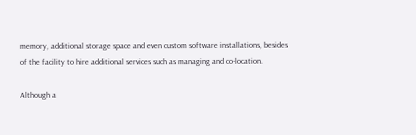memory, additional storage space and even custom software installations, besides of the facility to hire additional services such as managing and co-location.

Although a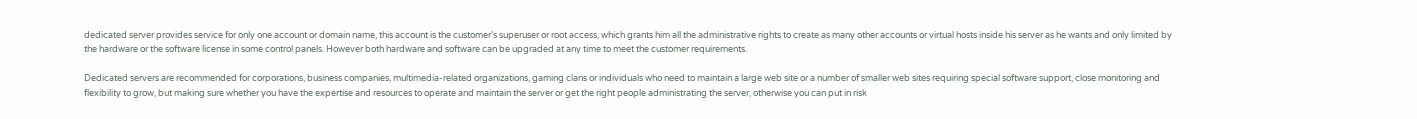dedicated server provides service for only one account or domain name, this account is the customer’s superuser or root access, which grants him all the administrative rights to create as many other accounts or virtual hosts inside his server as he wants and only limited by the hardware or the software license in some control panels. However both hardware and software can be upgraded at any time to meet the customer requirements.

Dedicated servers are recommended for corporations, business companies, multimedia-related organizations, gaming clans or individuals who need to maintain a large web site or a number of smaller web sites requiring special software support, close monitoring and flexibility to grow, but making sure whether you have the expertise and resources to operate and maintain the server or get the right people administrating the server, otherwise you can put in risk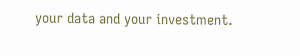your data and your investment.